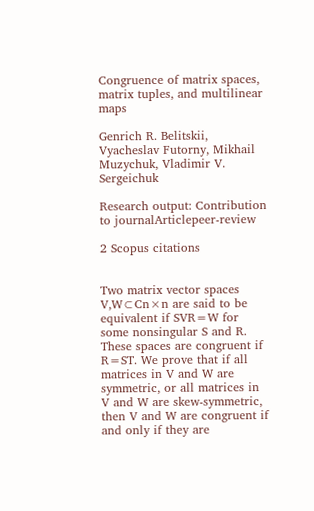Congruence of matrix spaces, matrix tuples, and multilinear maps

Genrich R. Belitskii, Vyacheslav Futorny, Mikhail Muzychuk, Vladimir V. Sergeichuk

Research output: Contribution to journalArticlepeer-review

2 Scopus citations


Two matrix vector spaces V,W⊂Cn×n are said to be equivalent if SVR=W for some nonsingular S and R. These spaces are congruent if R=ST. We prove that if all matrices in V and W are symmetric, or all matrices in V and W are skew-symmetric, then V and W are congruent if and only if they are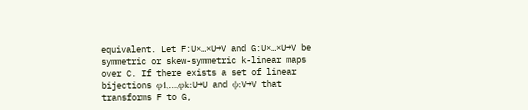equivalent. Let F:U×…×U→V and G:U×…×U→V be symmetric or skew-symmetric k-linear maps over C. If there exists a set of linear bijections φ1,…,φk:U→U and ψ:V→V that transforms F to G,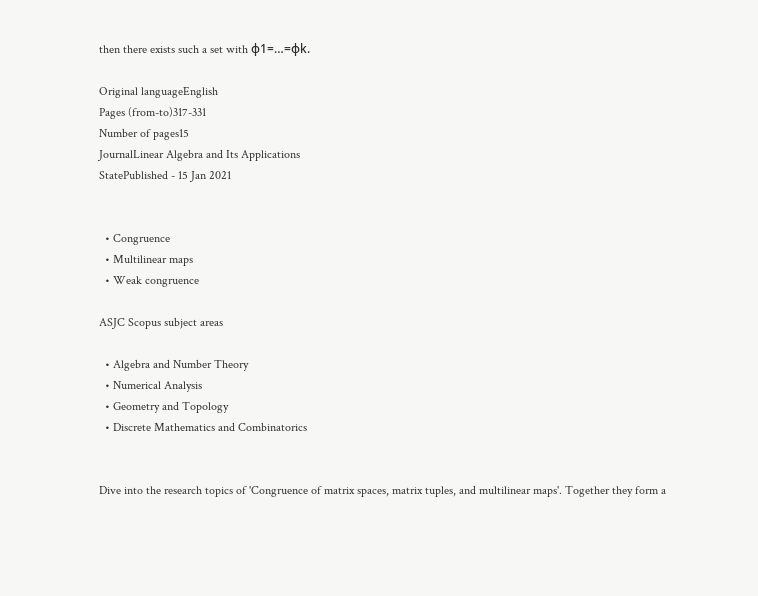then there exists such a set with φ1=…=φk.

Original languageEnglish
Pages (from-to)317-331
Number of pages15
JournalLinear Algebra and Its Applications
StatePublished - 15 Jan 2021


  • Congruence
  • Multilinear maps
  • Weak congruence

ASJC Scopus subject areas

  • Algebra and Number Theory
  • Numerical Analysis
  • Geometry and Topology
  • Discrete Mathematics and Combinatorics


Dive into the research topics of 'Congruence of matrix spaces, matrix tuples, and multilinear maps'. Together they form a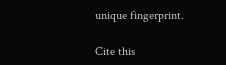unique fingerprint.

Cite this